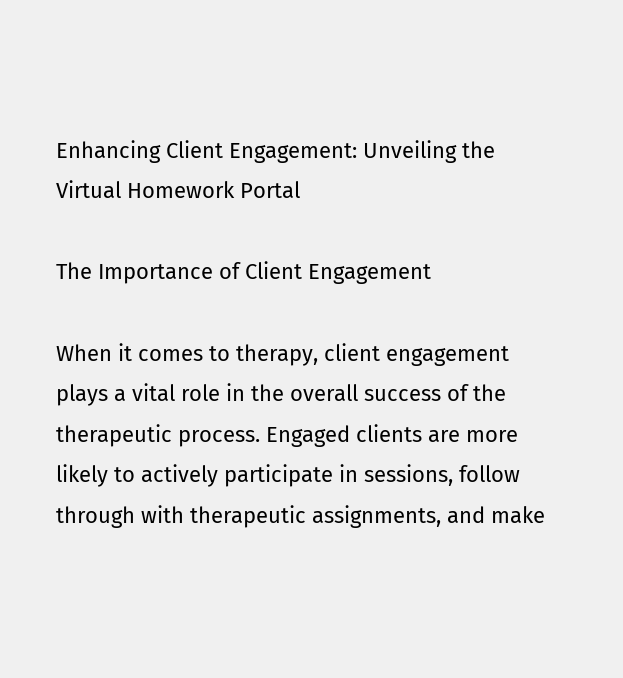Enhancing Client Engagement: Unveiling the Virtual Homework Portal

The Importance of Client Engagement

When it comes to therapy, client engagement plays a vital role in the overall success of the therapeutic process. Engaged clients are more likely to actively participate in sessions, follow through with therapeutic assignments, and make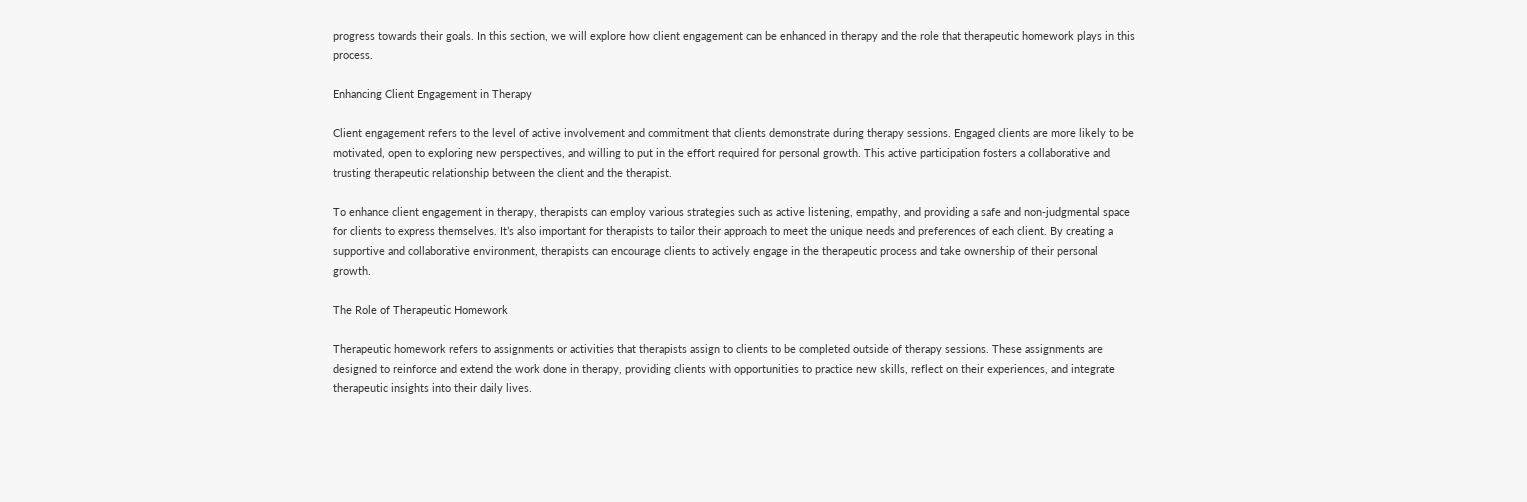progress towards their goals. In this section, we will explore how client engagement can be enhanced in therapy and the role that therapeutic homework plays in this process.

Enhancing Client Engagement in Therapy

Client engagement refers to the level of active involvement and commitment that clients demonstrate during therapy sessions. Engaged clients are more likely to be motivated, open to exploring new perspectives, and willing to put in the effort required for personal growth. This active participation fosters a collaborative and trusting therapeutic relationship between the client and the therapist.

To enhance client engagement in therapy, therapists can employ various strategies such as active listening, empathy, and providing a safe and non-judgmental space for clients to express themselves. It’s also important for therapists to tailor their approach to meet the unique needs and preferences of each client. By creating a supportive and collaborative environment, therapists can encourage clients to actively engage in the therapeutic process and take ownership of their personal growth.

The Role of Therapeutic Homework

Therapeutic homework refers to assignments or activities that therapists assign to clients to be completed outside of therapy sessions. These assignments are designed to reinforce and extend the work done in therapy, providing clients with opportunities to practice new skills, reflect on their experiences, and integrate therapeutic insights into their daily lives.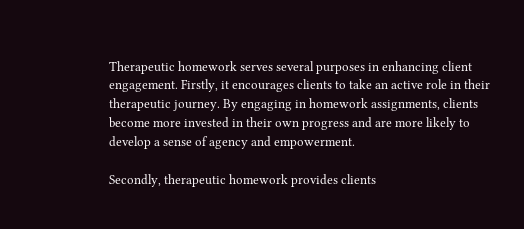Therapeutic homework serves several purposes in enhancing client engagement. Firstly, it encourages clients to take an active role in their therapeutic journey. By engaging in homework assignments, clients become more invested in their own progress and are more likely to develop a sense of agency and empowerment.

Secondly, therapeutic homework provides clients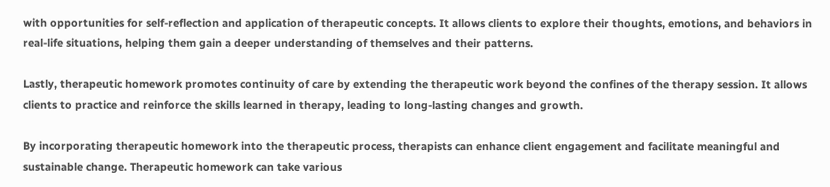with opportunities for self-reflection and application of therapeutic concepts. It allows clients to explore their thoughts, emotions, and behaviors in real-life situations, helping them gain a deeper understanding of themselves and their patterns.

Lastly, therapeutic homework promotes continuity of care by extending the therapeutic work beyond the confines of the therapy session. It allows clients to practice and reinforce the skills learned in therapy, leading to long-lasting changes and growth.

By incorporating therapeutic homework into the therapeutic process, therapists can enhance client engagement and facilitate meaningful and sustainable change. Therapeutic homework can take various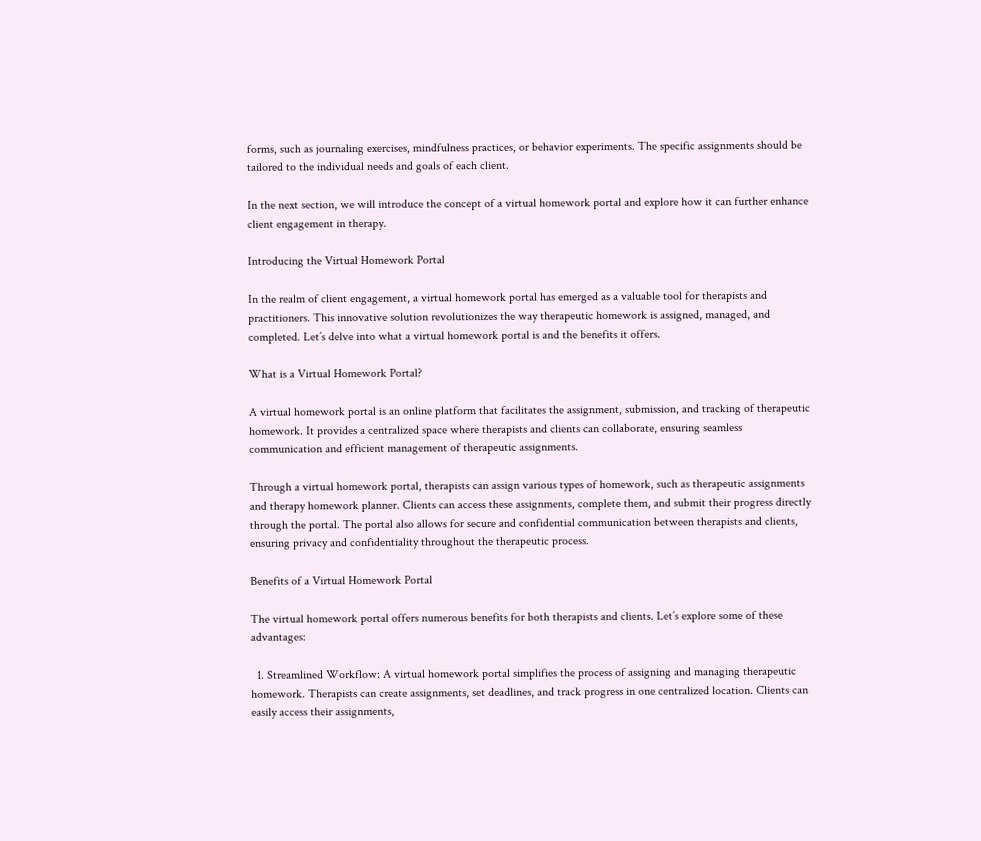forms, such as journaling exercises, mindfulness practices, or behavior experiments. The specific assignments should be tailored to the individual needs and goals of each client.

In the next section, we will introduce the concept of a virtual homework portal and explore how it can further enhance client engagement in therapy.

Introducing the Virtual Homework Portal

In the realm of client engagement, a virtual homework portal has emerged as a valuable tool for therapists and practitioners. This innovative solution revolutionizes the way therapeutic homework is assigned, managed, and completed. Let’s delve into what a virtual homework portal is and the benefits it offers.

What is a Virtual Homework Portal?

A virtual homework portal is an online platform that facilitates the assignment, submission, and tracking of therapeutic homework. It provides a centralized space where therapists and clients can collaborate, ensuring seamless communication and efficient management of therapeutic assignments.

Through a virtual homework portal, therapists can assign various types of homework, such as therapeutic assignments and therapy homework planner. Clients can access these assignments, complete them, and submit their progress directly through the portal. The portal also allows for secure and confidential communication between therapists and clients, ensuring privacy and confidentiality throughout the therapeutic process.

Benefits of a Virtual Homework Portal

The virtual homework portal offers numerous benefits for both therapists and clients. Let’s explore some of these advantages:

  1. Streamlined Workflow: A virtual homework portal simplifies the process of assigning and managing therapeutic homework. Therapists can create assignments, set deadlines, and track progress in one centralized location. Clients can easily access their assignments,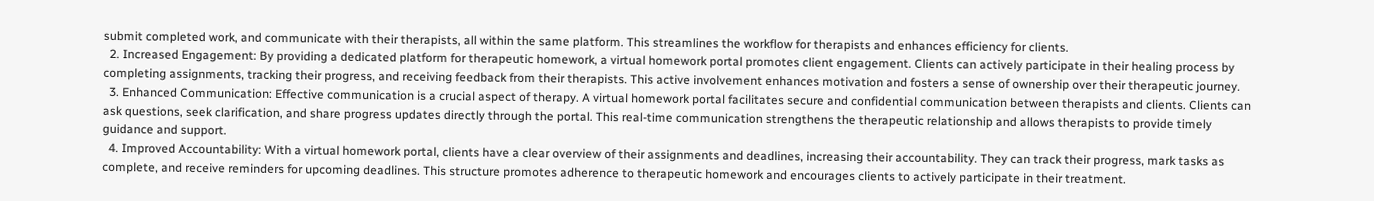submit completed work, and communicate with their therapists, all within the same platform. This streamlines the workflow for therapists and enhances efficiency for clients.
  2. Increased Engagement: By providing a dedicated platform for therapeutic homework, a virtual homework portal promotes client engagement. Clients can actively participate in their healing process by completing assignments, tracking their progress, and receiving feedback from their therapists. This active involvement enhances motivation and fosters a sense of ownership over their therapeutic journey.
  3. Enhanced Communication: Effective communication is a crucial aspect of therapy. A virtual homework portal facilitates secure and confidential communication between therapists and clients. Clients can ask questions, seek clarification, and share progress updates directly through the portal. This real-time communication strengthens the therapeutic relationship and allows therapists to provide timely guidance and support.
  4. Improved Accountability: With a virtual homework portal, clients have a clear overview of their assignments and deadlines, increasing their accountability. They can track their progress, mark tasks as complete, and receive reminders for upcoming deadlines. This structure promotes adherence to therapeutic homework and encourages clients to actively participate in their treatment.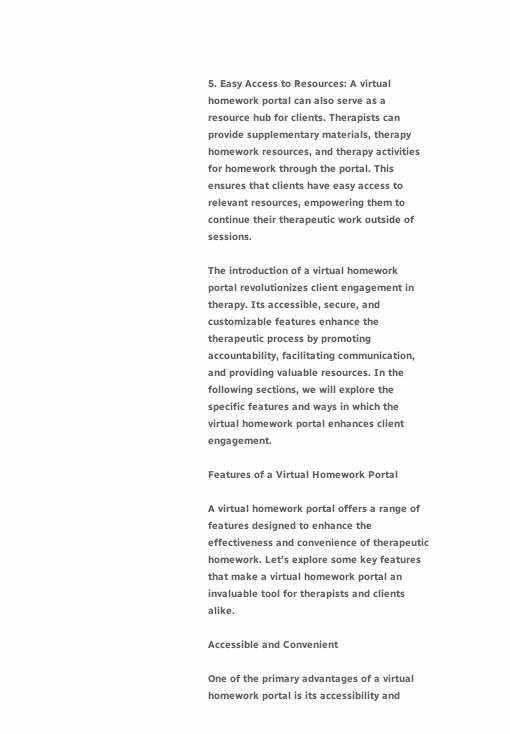5. Easy Access to Resources: A virtual homework portal can also serve as a resource hub for clients. Therapists can provide supplementary materials, therapy homework resources, and therapy activities for homework through the portal. This ensures that clients have easy access to relevant resources, empowering them to continue their therapeutic work outside of sessions.

The introduction of a virtual homework portal revolutionizes client engagement in therapy. Its accessible, secure, and customizable features enhance the therapeutic process by promoting accountability, facilitating communication, and providing valuable resources. In the following sections, we will explore the specific features and ways in which the virtual homework portal enhances client engagement.

Features of a Virtual Homework Portal

A virtual homework portal offers a range of features designed to enhance the effectiveness and convenience of therapeutic homework. Let’s explore some key features that make a virtual homework portal an invaluable tool for therapists and clients alike.

Accessible and Convenient

One of the primary advantages of a virtual homework portal is its accessibility and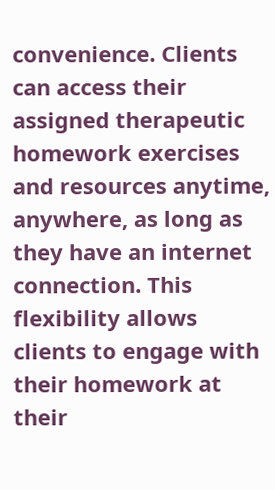convenience. Clients can access their assigned therapeutic homework exercises and resources anytime, anywhere, as long as they have an internet connection. This flexibility allows clients to engage with their homework at their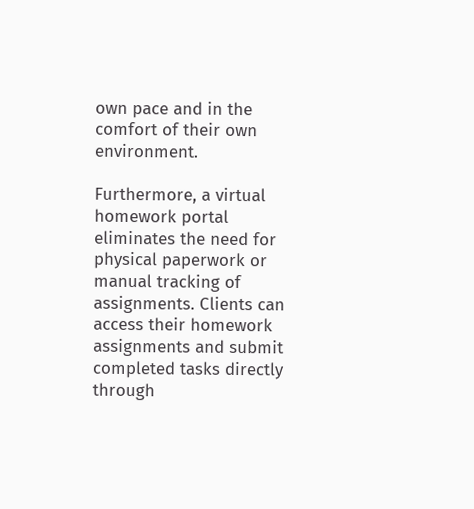own pace and in the comfort of their own environment.

Furthermore, a virtual homework portal eliminates the need for physical paperwork or manual tracking of assignments. Clients can access their homework assignments and submit completed tasks directly through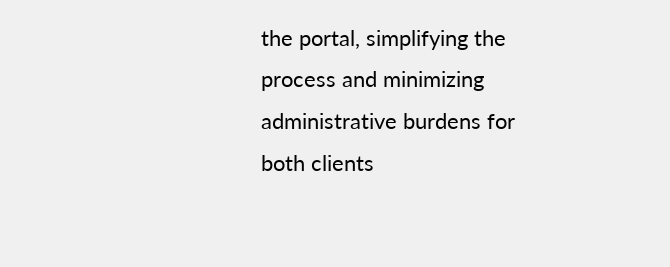the portal, simplifying the process and minimizing administrative burdens for both clients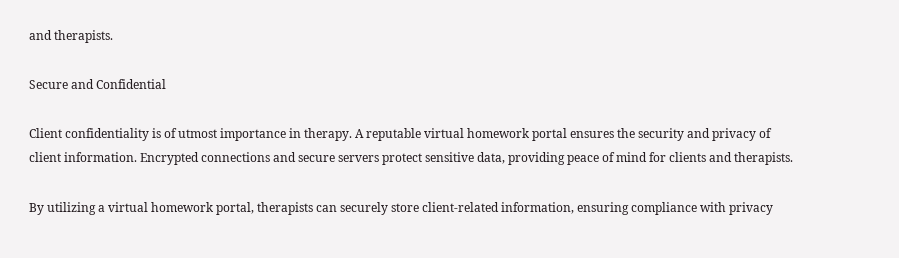and therapists.

Secure and Confidential

Client confidentiality is of utmost importance in therapy. A reputable virtual homework portal ensures the security and privacy of client information. Encrypted connections and secure servers protect sensitive data, providing peace of mind for clients and therapists.

By utilizing a virtual homework portal, therapists can securely store client-related information, ensuring compliance with privacy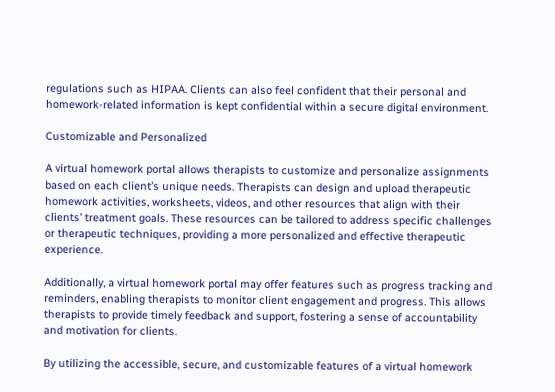regulations such as HIPAA. Clients can also feel confident that their personal and homework-related information is kept confidential within a secure digital environment.

Customizable and Personalized

A virtual homework portal allows therapists to customize and personalize assignments based on each client’s unique needs. Therapists can design and upload therapeutic homework activities, worksheets, videos, and other resources that align with their clients’ treatment goals. These resources can be tailored to address specific challenges or therapeutic techniques, providing a more personalized and effective therapeutic experience.

Additionally, a virtual homework portal may offer features such as progress tracking and reminders, enabling therapists to monitor client engagement and progress. This allows therapists to provide timely feedback and support, fostering a sense of accountability and motivation for clients.

By utilizing the accessible, secure, and customizable features of a virtual homework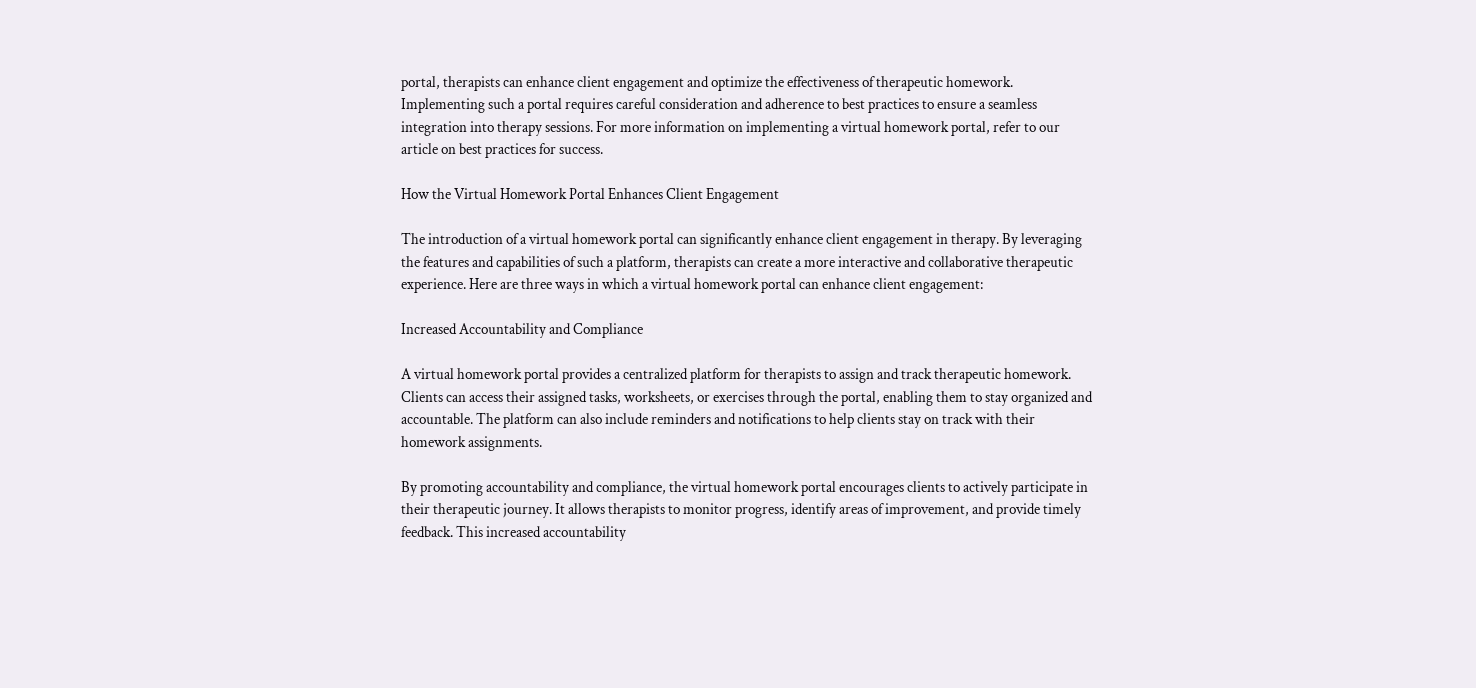portal, therapists can enhance client engagement and optimize the effectiveness of therapeutic homework. Implementing such a portal requires careful consideration and adherence to best practices to ensure a seamless integration into therapy sessions. For more information on implementing a virtual homework portal, refer to our article on best practices for success.

How the Virtual Homework Portal Enhances Client Engagement

The introduction of a virtual homework portal can significantly enhance client engagement in therapy. By leveraging the features and capabilities of such a platform, therapists can create a more interactive and collaborative therapeutic experience. Here are three ways in which a virtual homework portal can enhance client engagement:

Increased Accountability and Compliance

A virtual homework portal provides a centralized platform for therapists to assign and track therapeutic homework. Clients can access their assigned tasks, worksheets, or exercises through the portal, enabling them to stay organized and accountable. The platform can also include reminders and notifications to help clients stay on track with their homework assignments.

By promoting accountability and compliance, the virtual homework portal encourages clients to actively participate in their therapeutic journey. It allows therapists to monitor progress, identify areas of improvement, and provide timely feedback. This increased accountability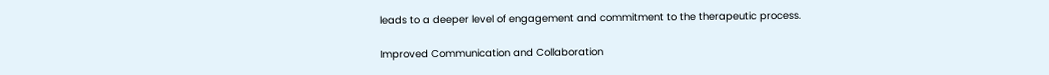leads to a deeper level of engagement and commitment to the therapeutic process.

Improved Communication and Collaboration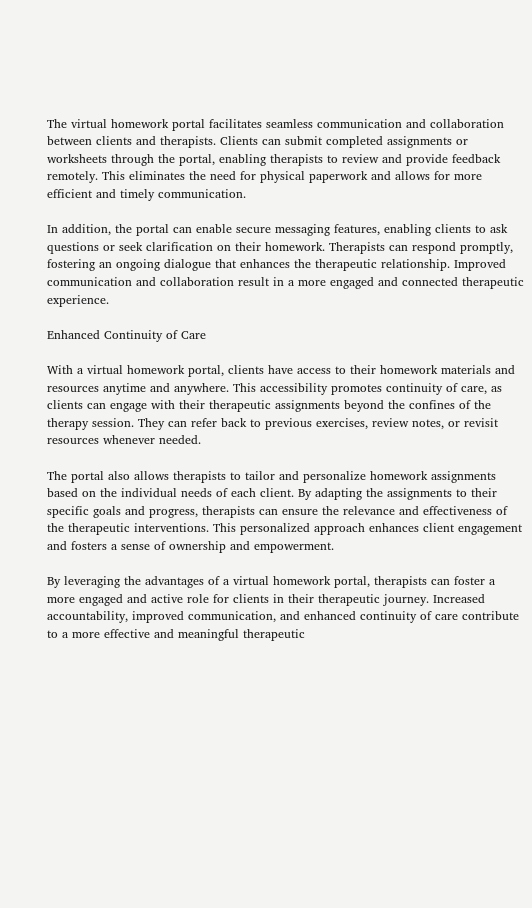The virtual homework portal facilitates seamless communication and collaboration between clients and therapists. Clients can submit completed assignments or worksheets through the portal, enabling therapists to review and provide feedback remotely. This eliminates the need for physical paperwork and allows for more efficient and timely communication.

In addition, the portal can enable secure messaging features, enabling clients to ask questions or seek clarification on their homework. Therapists can respond promptly, fostering an ongoing dialogue that enhances the therapeutic relationship. Improved communication and collaboration result in a more engaged and connected therapeutic experience.

Enhanced Continuity of Care

With a virtual homework portal, clients have access to their homework materials and resources anytime and anywhere. This accessibility promotes continuity of care, as clients can engage with their therapeutic assignments beyond the confines of the therapy session. They can refer back to previous exercises, review notes, or revisit resources whenever needed.

The portal also allows therapists to tailor and personalize homework assignments based on the individual needs of each client. By adapting the assignments to their specific goals and progress, therapists can ensure the relevance and effectiveness of the therapeutic interventions. This personalized approach enhances client engagement and fosters a sense of ownership and empowerment.

By leveraging the advantages of a virtual homework portal, therapists can foster a more engaged and active role for clients in their therapeutic journey. Increased accountability, improved communication, and enhanced continuity of care contribute to a more effective and meaningful therapeutic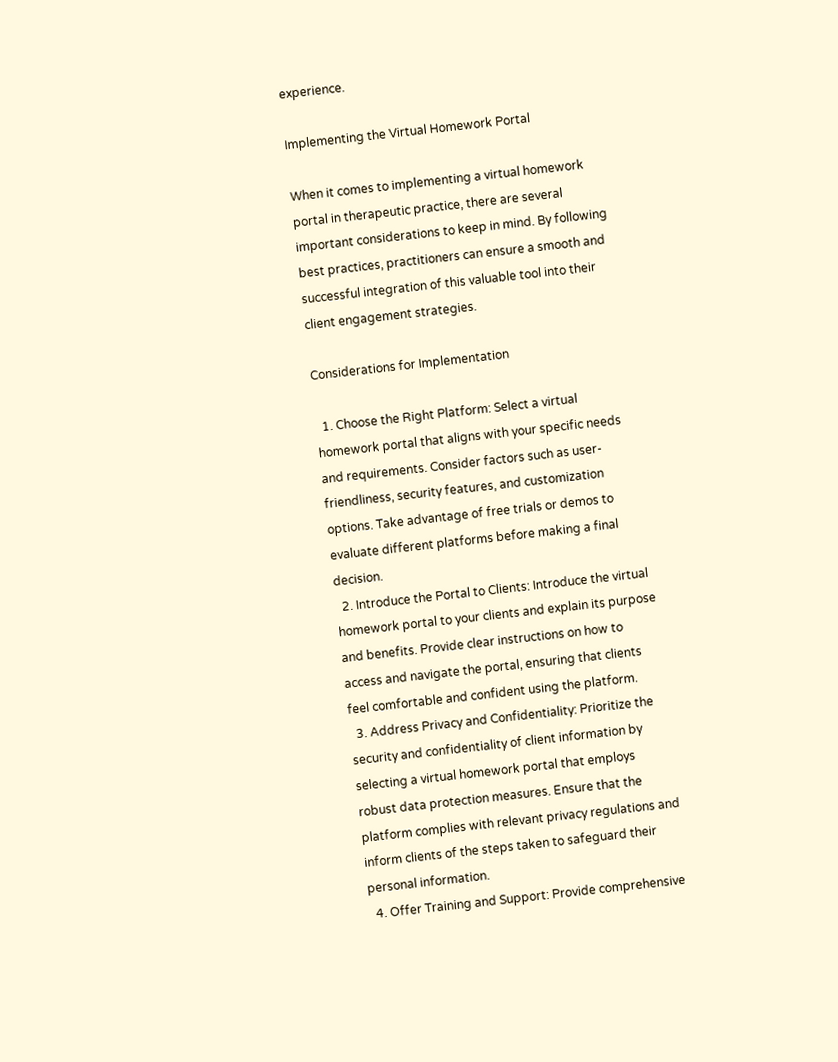experience.

Implementing the Virtual Homework Portal

When it comes to implementing a virtual homework portal in therapeutic practice, there are several important considerations to keep in mind. By following best practices, practitioners can ensure a smooth and successful integration of this valuable tool into their client engagement strategies.

Considerations for Implementation

  1. Choose the Right Platform: Select a virtual homework portal that aligns with your specific needs and requirements. Consider factors such as user-friendliness, security features, and customization options. Take advantage of free trials or demos to evaluate different platforms before making a final decision.
  2. Introduce the Portal to Clients: Introduce the virtual homework portal to your clients and explain its purpose and benefits. Provide clear instructions on how to access and navigate the portal, ensuring that clients feel comfortable and confident using the platform.
  3. Address Privacy and Confidentiality: Prioritize the security and confidentiality of client information by selecting a virtual homework portal that employs robust data protection measures. Ensure that the platform complies with relevant privacy regulations and inform clients of the steps taken to safeguard their personal information.
  4. Offer Training and Support: Provide comprehensive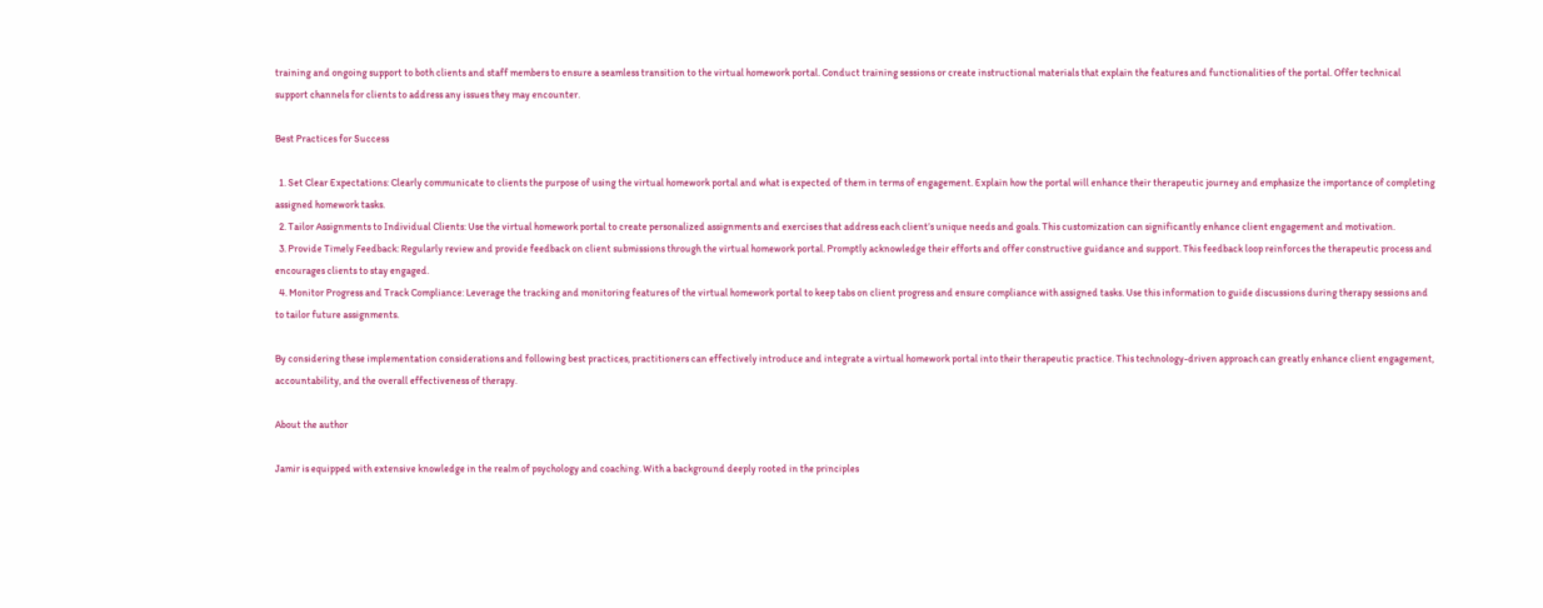training and ongoing support to both clients and staff members to ensure a seamless transition to the virtual homework portal. Conduct training sessions or create instructional materials that explain the features and functionalities of the portal. Offer technical support channels for clients to address any issues they may encounter.

Best Practices for Success

  1. Set Clear Expectations: Clearly communicate to clients the purpose of using the virtual homework portal and what is expected of them in terms of engagement. Explain how the portal will enhance their therapeutic journey and emphasize the importance of completing assigned homework tasks.
  2. Tailor Assignments to Individual Clients: Use the virtual homework portal to create personalized assignments and exercises that address each client’s unique needs and goals. This customization can significantly enhance client engagement and motivation.
  3. Provide Timely Feedback: Regularly review and provide feedback on client submissions through the virtual homework portal. Promptly acknowledge their efforts and offer constructive guidance and support. This feedback loop reinforces the therapeutic process and encourages clients to stay engaged.
  4. Monitor Progress and Track Compliance: Leverage the tracking and monitoring features of the virtual homework portal to keep tabs on client progress and ensure compliance with assigned tasks. Use this information to guide discussions during therapy sessions and to tailor future assignments.

By considering these implementation considerations and following best practices, practitioners can effectively introduce and integrate a virtual homework portal into their therapeutic practice. This technology-driven approach can greatly enhance client engagement, accountability, and the overall effectiveness of therapy.

About the author

Jamir is equipped with extensive knowledge in the realm of psychology and coaching. With a background deeply rooted in the principles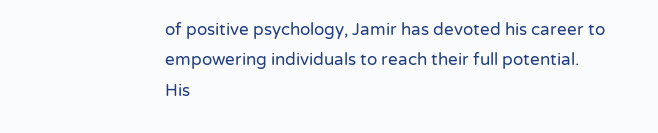of positive psychology, Jamir has devoted his career to empowering individuals to reach their full potential. His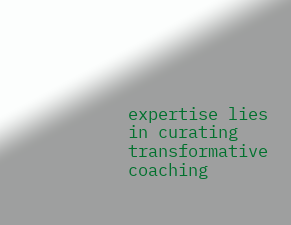expertise lies in curating transformative coaching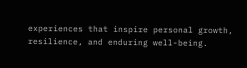experiences that inspire personal growth, resilience, and enduring well-being.